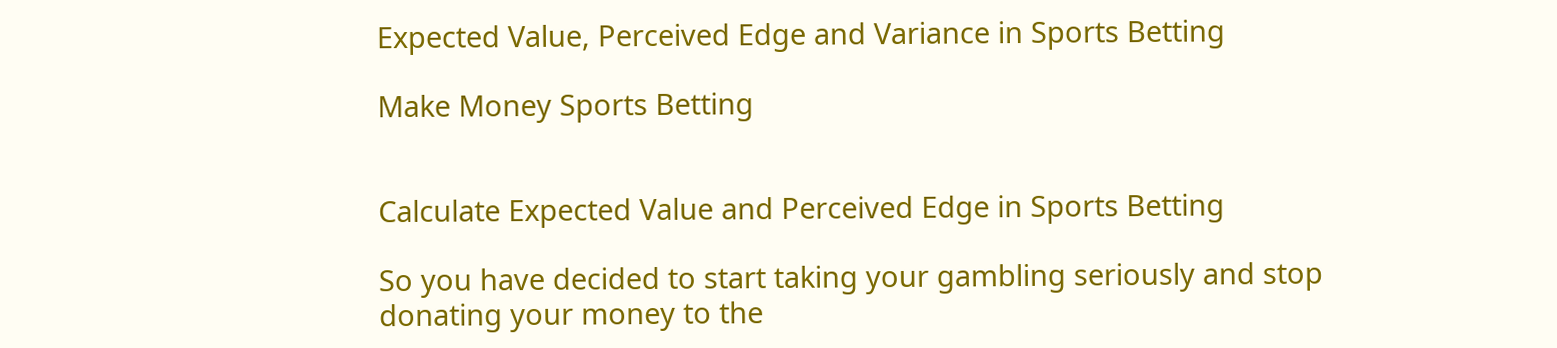Expected Value, Perceived Edge and Variance in Sports Betting

Make Money Sports Betting


Calculate Expected Value and Perceived Edge in Sports Betting

So you have decided to start taking your gambling seriously and stop donating your money to the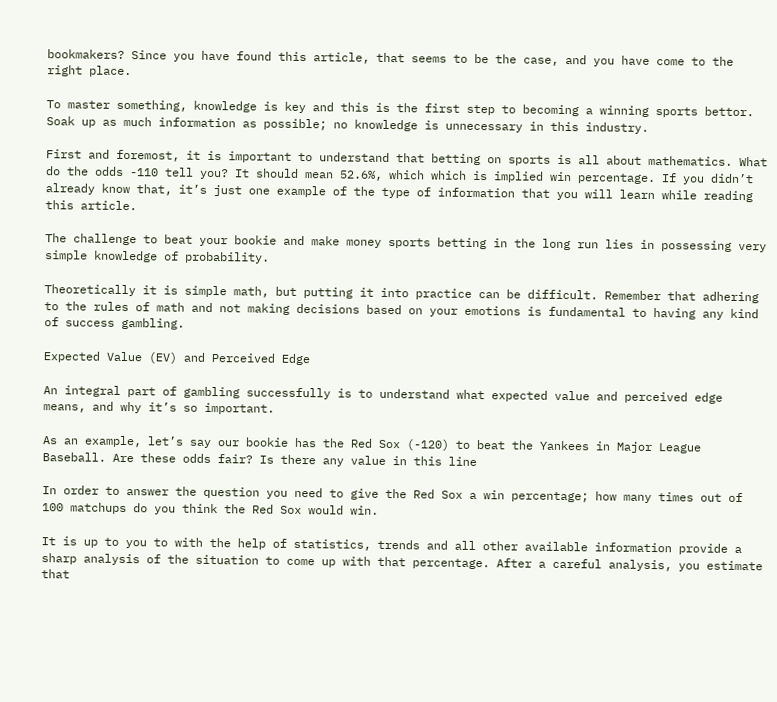bookmakers? Since you have found this article, that seems to be the case, and you have come to the right place.

To master something, knowledge is key and this is the first step to becoming a winning sports bettor. Soak up as much information as possible; no knowledge is unnecessary in this industry.

First and foremost, it is important to understand that betting on sports is all about mathematics. What do the odds -110 tell you? It should mean 52.6%, which which is implied win percentage. If you didn’t already know that, it’s just one example of the type of information that you will learn while reading this article.

The challenge to beat your bookie and make money sports betting in the long run lies in possessing very simple knowledge of probability.

Theoretically it is simple math, but putting it into practice can be difficult. Remember that adhering to the rules of math and not making decisions based on your emotions is fundamental to having any kind of success gambling.

Expected Value (EV) and Perceived Edge

An integral part of gambling successfully is to understand what expected value and perceived edge means, and why it’s so important.

As an example, let’s say our bookie has the Red Sox (-120) to beat the Yankees in Major League Baseball. Are these odds fair? Is there any value in this line

In order to answer the question you need to give the Red Sox a win percentage; how many times out of 100 matchups do you think the Red Sox would win.

It is up to you to with the help of statistics, trends and all other available information provide a sharp analysis of the situation to come up with that percentage. After a careful analysis, you estimate that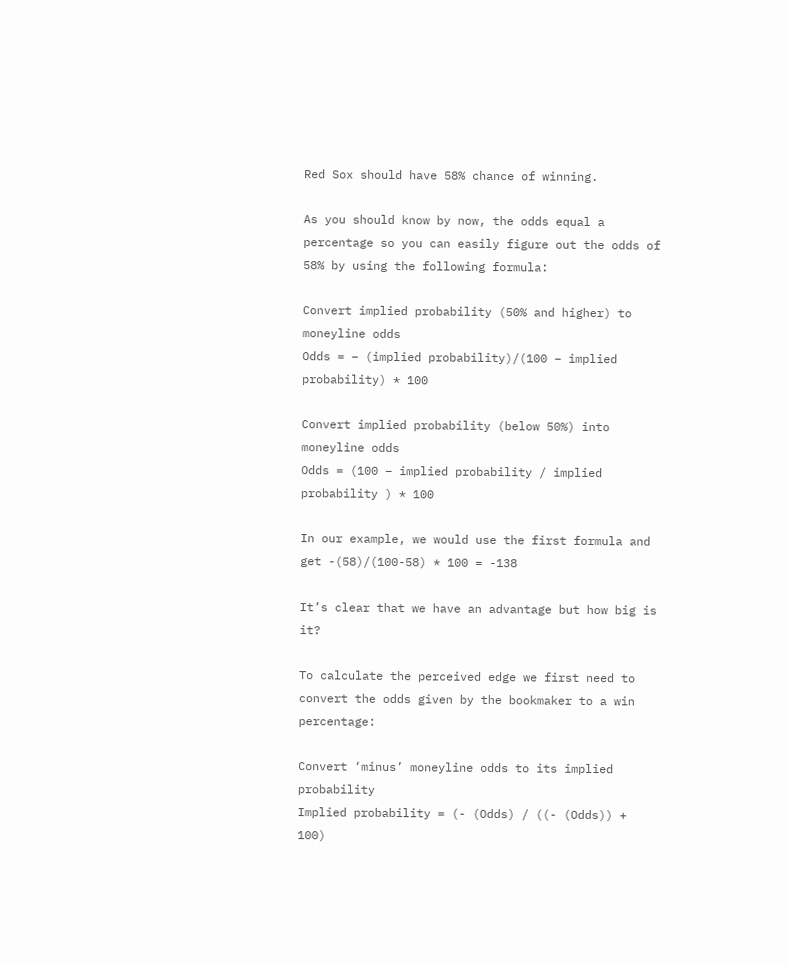Red Sox should have 58% chance of winning.

As you should know by now, the odds equal a percentage so you can easily figure out the odds of 58% by using the following formula:

Convert implied probability (50% and higher) to moneyline odds
Odds = – (implied probability)/(100 – implied probability) * 100

Convert implied probability (below 50%) into moneyline odds
Odds = (100 – implied probability / implied probability ) * 100

In our example, we would use the first formula and get -(58)/(100-58) * 100 = -138

It’s clear that we have an advantage but how big is it?

To calculate the perceived edge we first need to convert the odds given by the bookmaker to a win percentage:

Convert ‘minus’ moneyline odds to its implied probability
Implied probability = (- (Odds) / ((- (Odds)) + 100)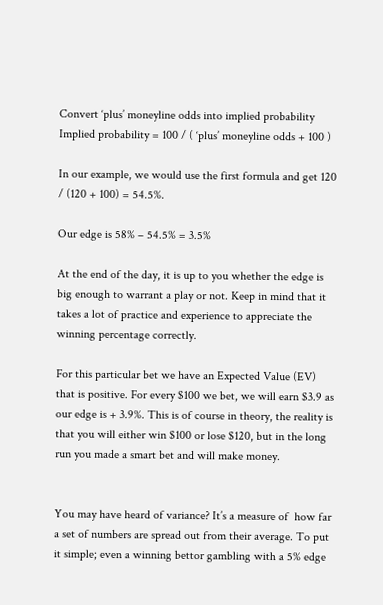Convert ‘plus’ moneyline odds into implied probability
Implied probability = 100 / ( ‘plus’ moneyline odds + 100 )

In our example, we would use the first formula and get 120 / (120 + 100) = 54.5%.

Our edge is 58% – 54.5% = 3.5%

At the end of the day, it is up to you whether the edge is big enough to warrant a play or not. Keep in mind that it takes a lot of practice and experience to appreciate the winning percentage correctly.

For this particular bet we have an Expected Value (EV) that is positive. For every $100 we bet, we will earn $3.9 as our edge is + 3.9%. This is of course in theory, the reality is that you will either win $100 or lose $120, but in the long run you made a smart bet and will make money.


You may have heard of variance? It’s a measure of  how far a set of numbers are spread out from their average. To put it simple; even a winning bettor gambling with a 5% edge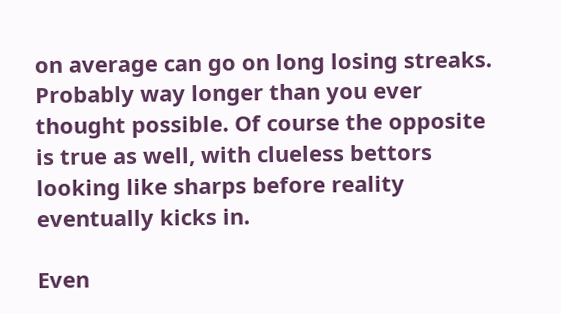on average can go on long losing streaks. Probably way longer than you ever thought possible. Of course the opposite is true as well, with clueless bettors looking like sharps before reality eventually kicks in.

Even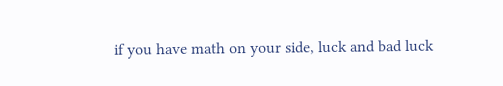if you have math on your side, luck and bad luck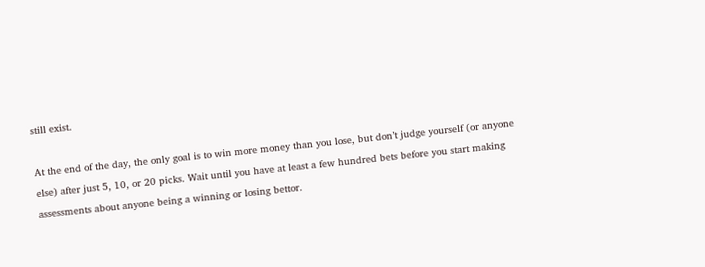still exist.

At the end of the day, the only goal is to win more money than you lose, but don’t judge yourself (or anyone else) after just 5, 10, or 20 picks. Wait until you have at least a few hundred bets before you start making assessments about anyone being a winning or losing bettor.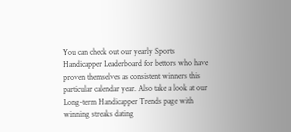You can check out our yearly Sports Handicapper Leaderboard for bettors who have proven themselves as consistent winners this particular calendar year. Also take a look at our Long-term Handicapper Trends page with winning streaks dating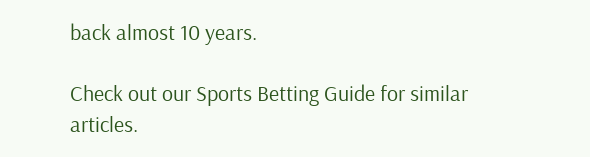back almost 10 years.

Check out our Sports Betting Guide for similar articles.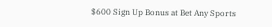$600 Sign Up Bonus at Bet Any Sports